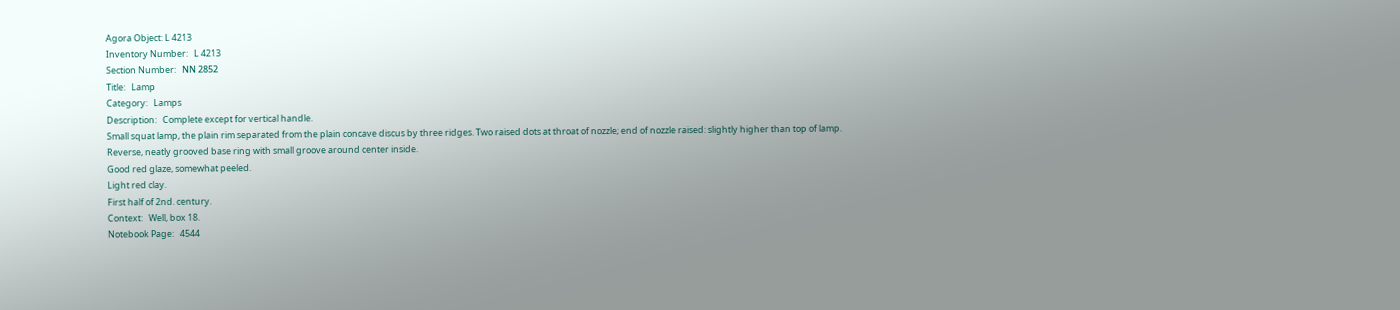Agora Object: L 4213
Inventory Number:   L 4213
Section Number:   ΝΝ 2852
Title:   Lamp
Category:   Lamps
Description:   Complete except for vertical handle.
Small squat lamp, the plain rim separated from the plain concave discus by three ridges. Two raised dots at throat of nozzle; end of nozzle raised: slightly higher than top of lamp.
Reverse, neatly grooved base ring with small groove around center inside.
Good red glaze, somewhat peeled.
Light red clay.
First half of 2nd. century.
Context:   Well, box 18.
Notebook Page:   4544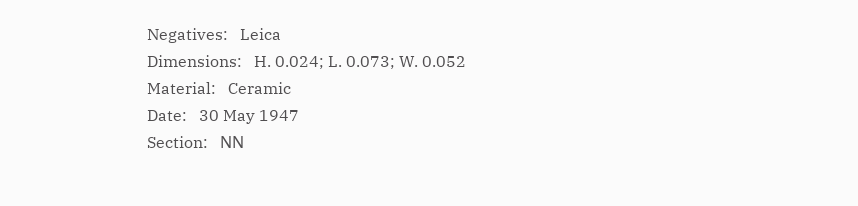Negatives:   Leica
Dimensions:   H. 0.024; L. 0.073; W. 0.052
Material:   Ceramic
Date:   30 May 1947
Section:   ΝΝ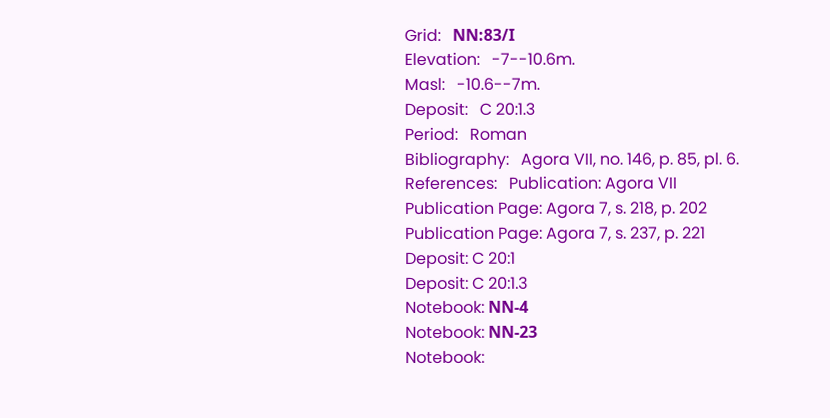Grid:   ΝΝ:83/Ι
Elevation:   -7--10.6m.
Masl:   -10.6--7m.
Deposit:   C 20:1.3
Period:   Roman
Bibliography:   Agora VII, no. 146, p. 85, pl. 6.
References:   Publication: Agora VII
Publication Page: Agora 7, s. 218, p. 202
Publication Page: Agora 7, s. 237, p. 221
Deposit: C 20:1
Deposit: C 20:1.3
Notebook: ΝΝ-4
Notebook: ΝΝ-23
Notebook: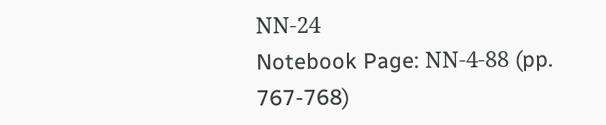ΝΝ-24
Notebook Page: ΝΝ-4-88 (pp. 767-768)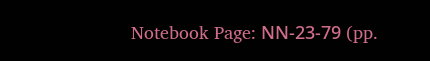Notebook Page: ΝΝ-23-79 (pp.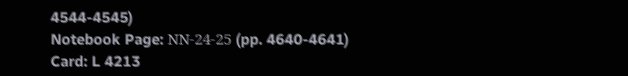4544-4545)
Notebook Page: ΝΝ-24-25 (pp. 4640-4641)
Card: L 4213